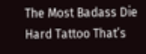The Most Badass Die Hard Tattoo That’s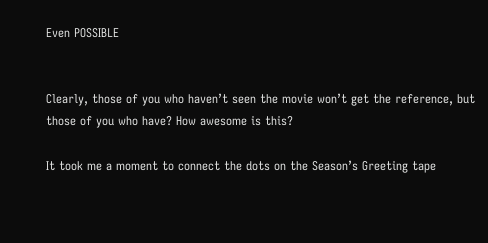Even POSSIBLE


Clearly, those of you who haven’t seen the movie won’t get the reference, but those of you who have? How awesome is this?

It took me a moment to connect the dots on the Season’s Greeting tape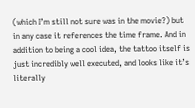(which I’m still not sure was in the movie?) but in any case it references the time frame. And in addition to being a cool idea, the tattoo itself is just incredibly well executed, and looks like it’s literally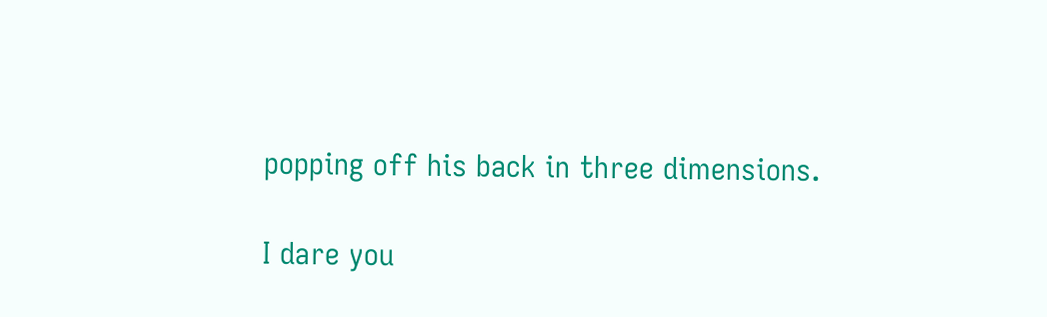popping off his back in three dimensions.

I dare you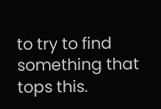to try to find something that tops this.